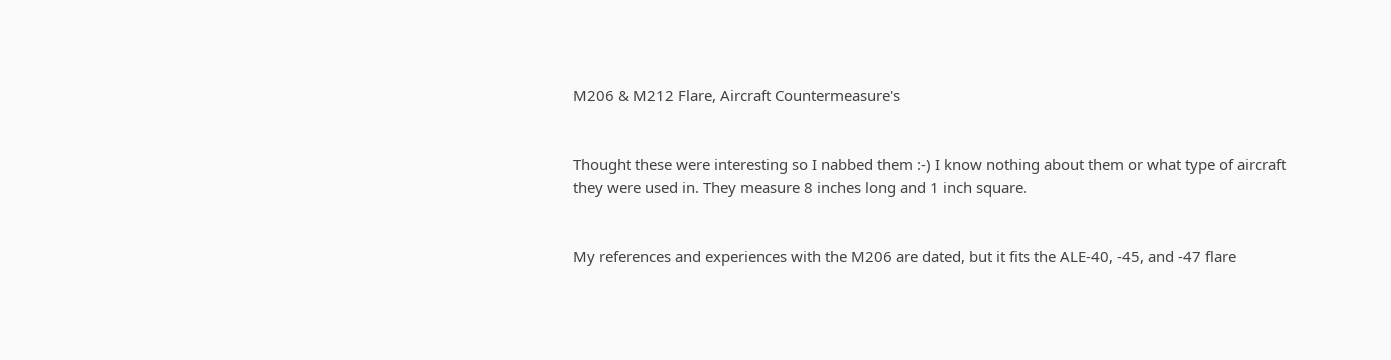M206 & M212 Flare, Aircraft Countermeasure's


Thought these were interesting so I nabbed them :-) I know nothing about them or what type of aircraft they were used in. They measure 8 inches long and 1 inch square.


My references and experiences with the M206 are dated, but it fits the ALE-40, -45, and -47 flare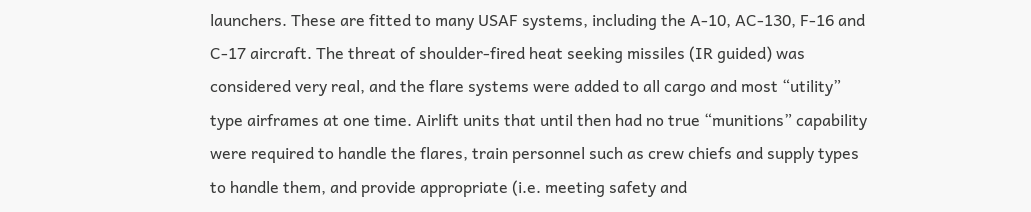launchers. These are fitted to many USAF systems, including the A-10, AC-130, F-16 and C-17 aircraft. The threat of shoulder-fired heat seeking missiles (IR guided) was considered very real, and the flare systems were added to all cargo and most “utility” type airframes at one time. Airlift units that until then had no true “munitions” capability were required to handle the flares, train personnel such as crew chiefs and supply types to handle them, and provide appropriate (i.e. meeting safety and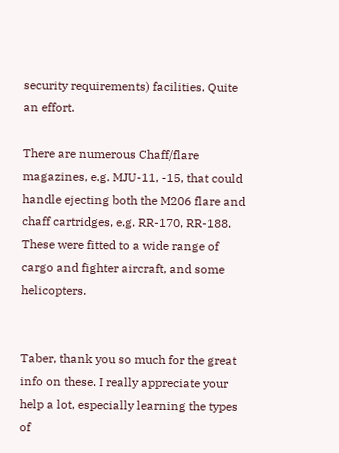security requirements) facilities. Quite an effort.

There are numerous Chaff/flare magazines, e.g. MJU-11, -15, that could handle ejecting both the M206 flare and chaff cartridges, e.g. RR-170, RR-188. These were fitted to a wide range of cargo and fighter aircraft, and some helicopters.


Taber, thank you so much for the great info on these. I really appreciate your help a lot, especially learning the types of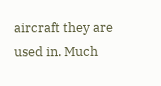aircraft they are used in. Much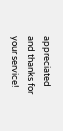appreciated and thanks for your service!